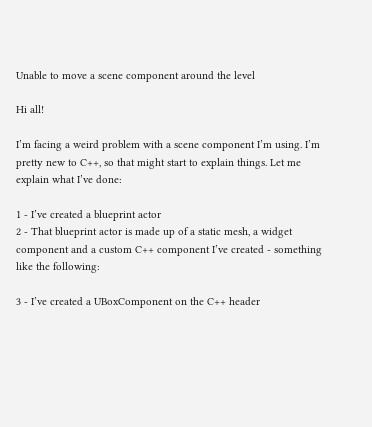Unable to move a scene component around the level

Hi all!

I’m facing a weird problem with a scene component I’m using. I’m pretty new to C++, so that might start to explain things. Let me explain what I’ve done:

1 - I’ve created a blueprint actor
2 - That blueprint actor is made up of a static mesh, a widget component and a custom C++ component I’ve created - something like the following:

3 - I’ve created a UBoxComponent on the C++ header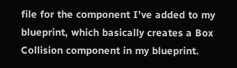file for the component I’ve added to my blueprint, which basically creates a Box Collision component in my blueprint.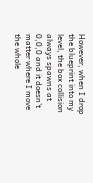However, when I drop the blueprint into my level, the box collision always spawns at 0,0,0 and it doesn’t matter where I move the whole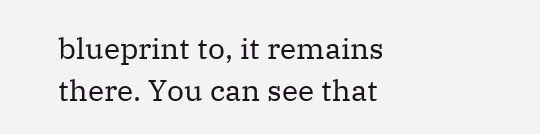blueprint to, it remains there. You can see that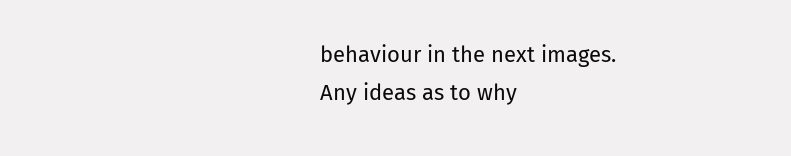behaviour in the next images. Any ideas as to why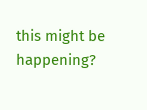this might be happening?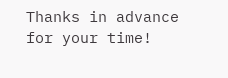Thanks in advance for your time!